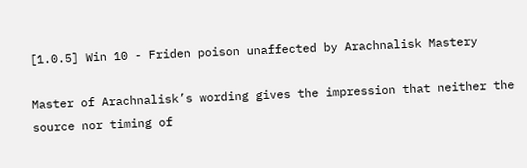[1.0.5] Win 10 - Friden poison unaffected by Arachnalisk Mastery

Master of Arachnalisk’s wording gives the impression that neither the source nor timing of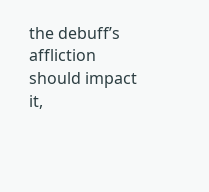the debuff’s affliction should impact it,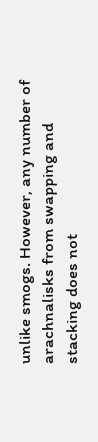unlike smogs. However, any number of arachnalisks from swapping and stacking does not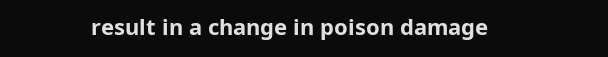result in a change in poison damage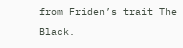from Friden’s trait The Black.